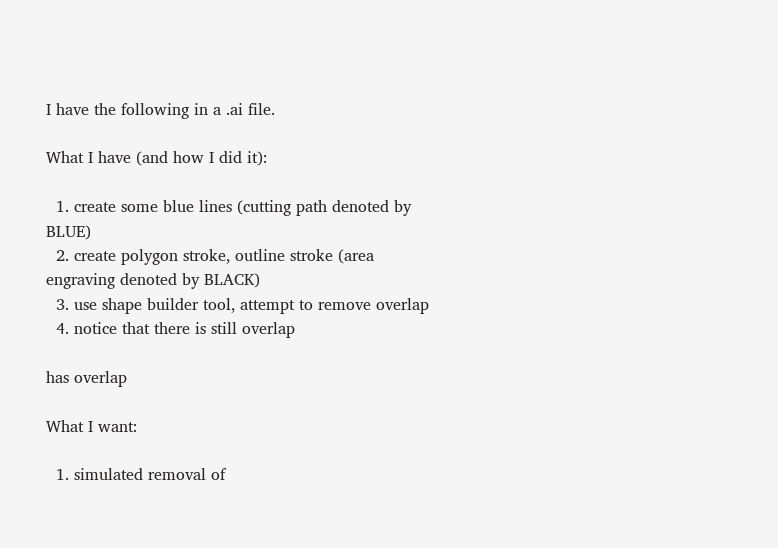I have the following in a .ai file.

What I have (and how I did it):

  1. create some blue lines (cutting path denoted by BLUE)
  2. create polygon stroke, outline stroke (area engraving denoted by BLACK)
  3. use shape builder tool, attempt to remove overlap
  4. notice that there is still overlap

has overlap

What I want:

  1. simulated removal of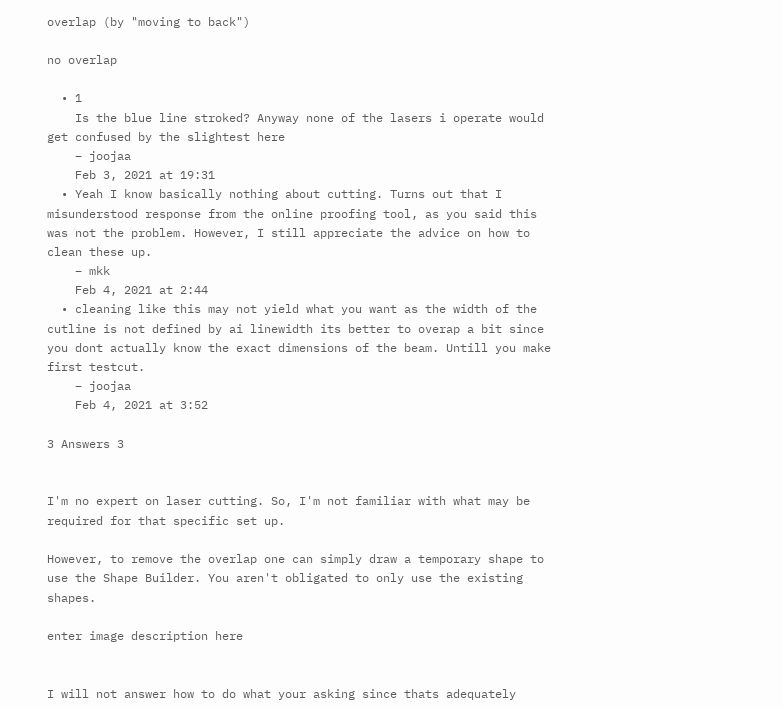overlap (by "moving to back")

no overlap

  • 1
    Is the blue line stroked? Anyway none of the lasers i operate would get confused by the slightest here
    – joojaa
    Feb 3, 2021 at 19:31
  • Yeah I know basically nothing about cutting. Turns out that I misunderstood response from the online proofing tool, as you said this was not the problem. However, I still appreciate the advice on how to clean these up.
    – mkk
    Feb 4, 2021 at 2:44
  • cleaning like this may not yield what you want as the width of the cutline is not defined by ai linewidth its better to overap a bit since you dont actually know the exact dimensions of the beam. Untill you make first testcut.
    – joojaa
    Feb 4, 2021 at 3:52

3 Answers 3


I'm no expert on laser cutting. So, I'm not familiar with what may be required for that specific set up.

However, to remove the overlap one can simply draw a temporary shape to use the Shape Builder. You aren't obligated to only use the existing shapes.

enter image description here


I will not answer how to do what your asking since thats adequately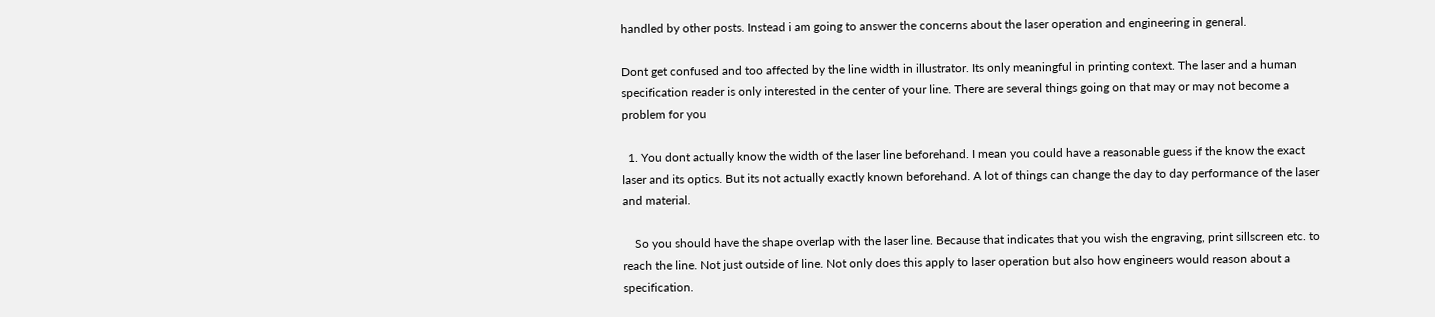handled by other posts. Instead i am going to answer the concerns about the laser operation and engineering in general.

Dont get confused and too affected by the line width in illustrator. Its only meaningful in printing context. The laser and a human specification reader is only interested in the center of your line. There are several things going on that may or may not become a problem for you

  1. You dont actually know the width of the laser line beforehand. I mean you could have a reasonable guess if the know the exact laser and its optics. But its not actually exactly known beforehand. A lot of things can change the day to day performance of the laser and material.

    So you should have the shape overlap with the laser line. Because that indicates that you wish the engraving, print sillscreen etc. to reach the line. Not just outside of line. Not only does this apply to laser operation but also how engineers would reason about a specification.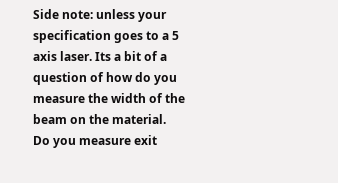Side note: unless your specification goes to a 5 axis laser. Its a bit of a question of how do you measure the width of the beam on the material. Do you measure exit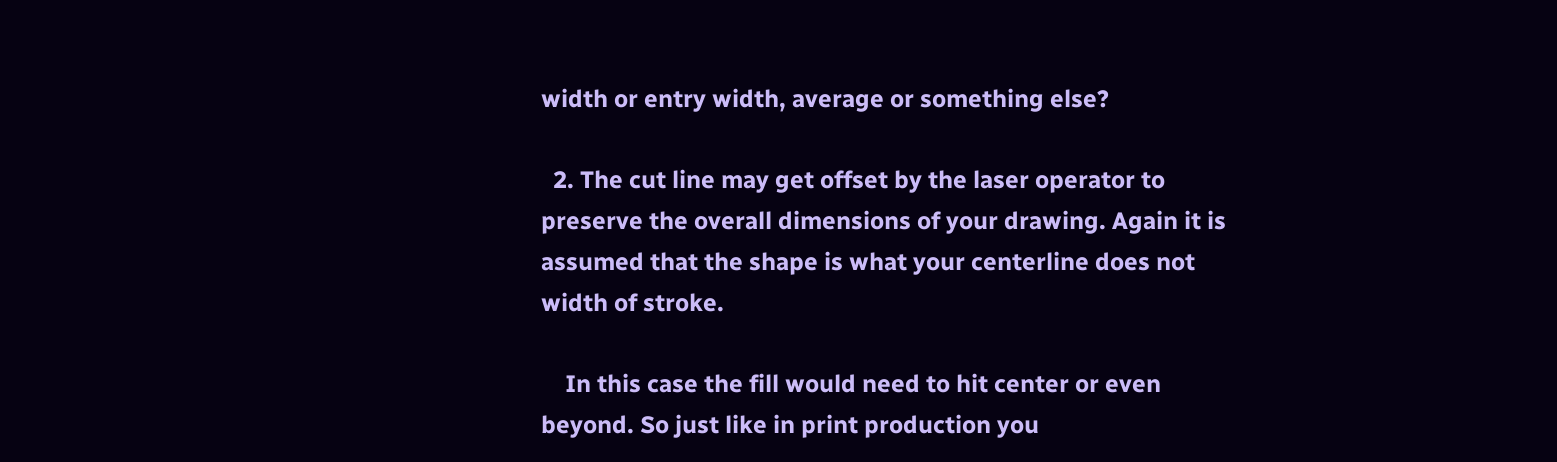width or entry width, average or something else?

  2. The cut line may get offset by the laser operator to preserve the overall dimensions of your drawing. Again it is assumed that the shape is what your centerline does not width of stroke.

    In this case the fill would need to hit center or even beyond. So just like in print production you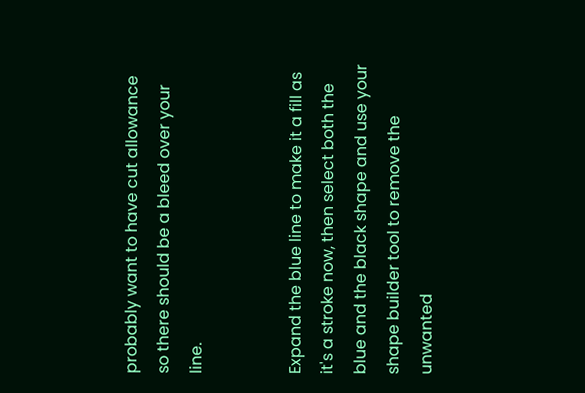probably want to have cut allowance so there should be a bleed over your line.


Expand the blue line to make it a fill as it's a stroke now, then select both the blue and the black shape and use your shape builder tool to remove the unwanted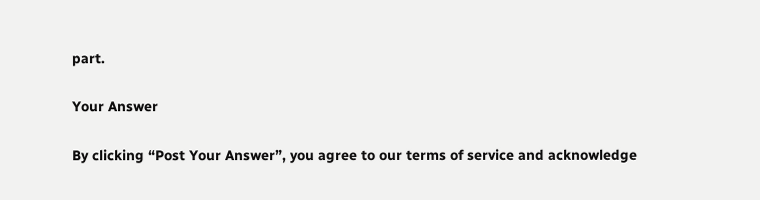part.

Your Answer

By clicking “Post Your Answer”, you agree to our terms of service and acknowledge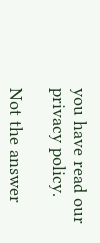you have read our privacy policy.

Not the answer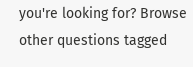you're looking for? Browse other questions tagged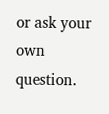or ask your own question.